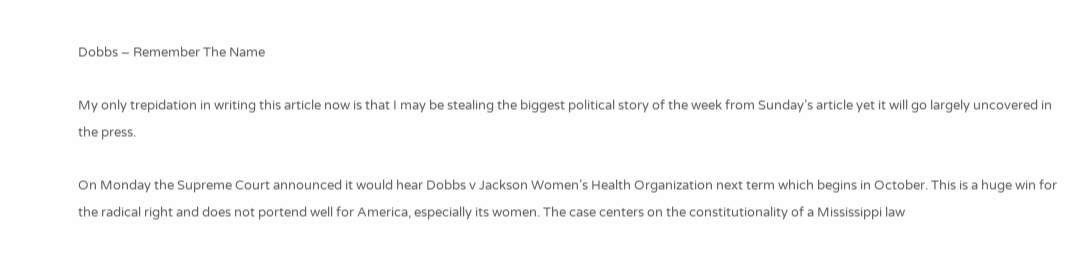Dobbs – Remember The Name

My only trepidation in writing this article now is that I may be stealing the biggest political story of the week from Sunday’s article yet it will go largely uncovered in the press.

On Monday the Supreme Court announced it would hear Dobbs v Jackson Women’s Health Organization next term which begins in October. This is a huge win for the radical right and does not portend well for America, especially its women. The case centers on the constitutionality of a Mississippi law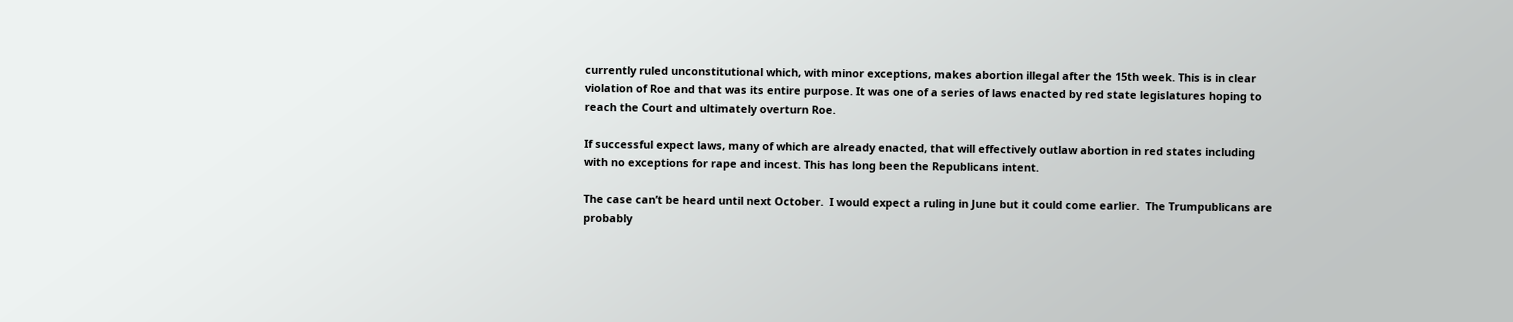currently ruled unconstitutional which, with minor exceptions, makes abortion illegal after the 15th week. This is in clear violation of Roe and that was its entire purpose. It was one of a series of laws enacted by red state legislatures hoping to reach the Court and ultimately overturn Roe.

If successful expect laws, many of which are already enacted, that will effectively outlaw abortion in red states including with no exceptions for rape and incest. This has long been the Republicans intent.

The case can’t be heard until next October.  I would expect a ruling in June but it could come earlier.  The Trumpublicans are probably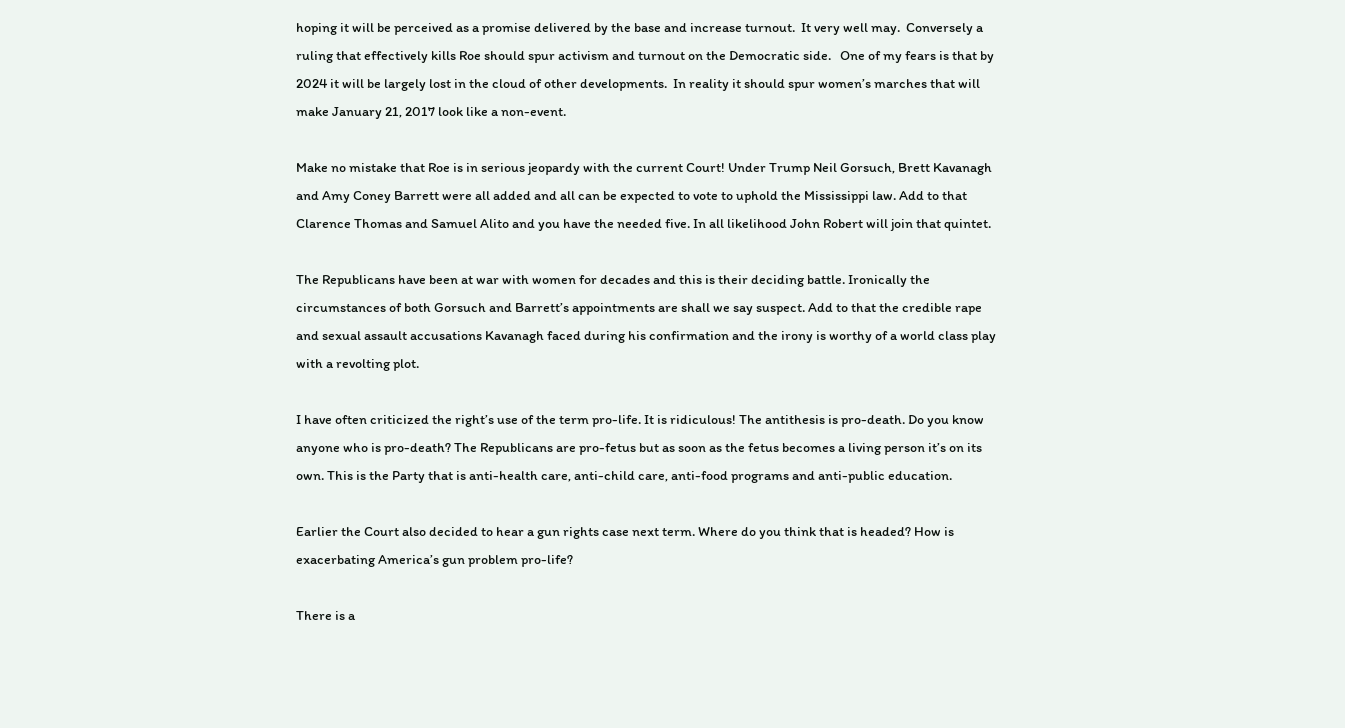hoping it will be perceived as a promise delivered by the base and increase turnout.  It very well may.  Conversely a ruling that effectively kills Roe should spur activism and turnout on the Democratic side.   One of my fears is that by 2024 it will be largely lost in the cloud of other developments.  In reality it should spur women’s marches that will make January 21, 2017 look like a non-event.

Make no mistake that Roe is in serious jeopardy with the current Court! Under Trump Neil Gorsuch, Brett Kavanagh and Amy Coney Barrett were all added and all can be expected to vote to uphold the Mississippi law. Add to that Clarence Thomas and Samuel Alito and you have the needed five. In all likelihood John Robert will join that quintet.

The Republicans have been at war with women for decades and this is their deciding battle. Ironically the circumstances of both Gorsuch and Barrett’s appointments are shall we say suspect. Add to that the credible rape and sexual assault accusations Kavanagh faced during his confirmation and the irony is worthy of a world class play with a revolting plot.

I have often criticized the right’s use of the term pro-life. It is ridiculous! The antithesis is pro-death. Do you know anyone who is pro-death? The Republicans are pro-fetus but as soon as the fetus becomes a living person it’s on its own. This is the Party that is anti-health care, anti-child care, anti-food programs and anti-public education.

Earlier the Court also decided to hear a gun rights case next term. Where do you think that is headed? How is exacerbating America’s gun problem pro-life?

There is a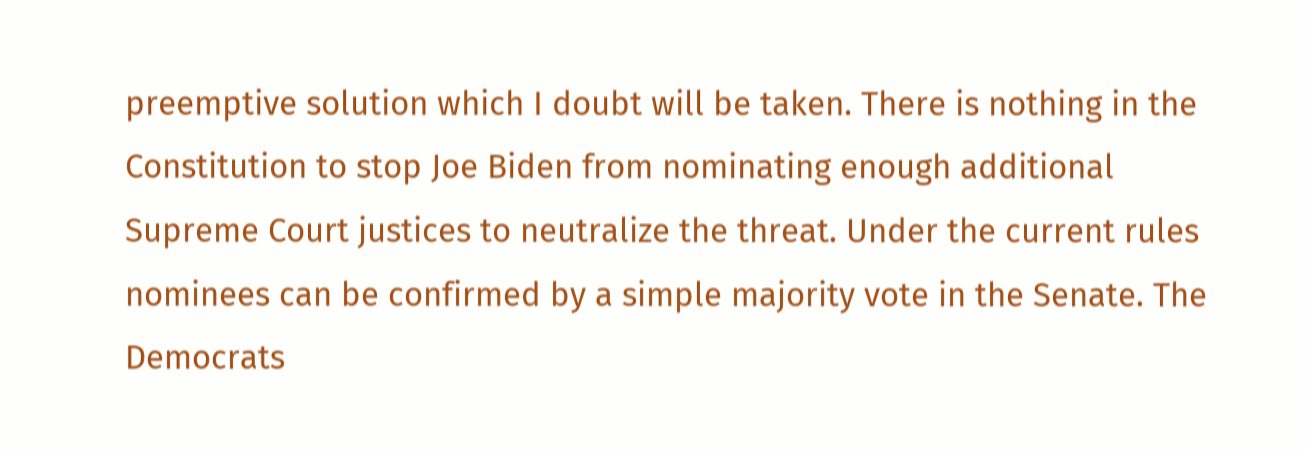preemptive solution which I doubt will be taken. There is nothing in the Constitution to stop Joe Biden from nominating enough additional Supreme Court justices to neutralize the threat. Under the current rules nominees can be confirmed by a simple majority vote in the Senate. The Democrats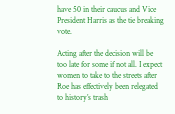have 50 in their caucus and Vice President Harris as the tie breaking vote.

Acting after the decision will be too late for some if not all. I expect women to take to the streets after Roe has effectively been relegated to history’s trash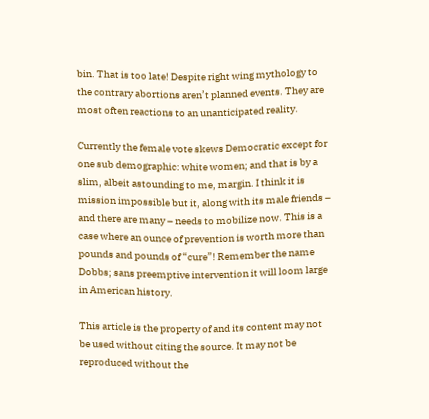bin. That is too late! Despite right wing mythology to the contrary abortions aren’t planned events. They are most often reactions to an unanticipated reality.

Currently the female vote skews Democratic except for one sub demographic: white women; and that is by a slim, albeit astounding to me, margin. I think it is mission impossible but it, along with its male friends – and there are many – needs to mobilize now. This is a case where an ounce of prevention is worth more than pounds and pounds of “cure”! Remember the name Dobbs; sans preemptive intervention it will loom large in American history.

This article is the property of and its content may not be used without citing the source. It may not be reproduced without the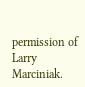permission of Larry Marciniak.